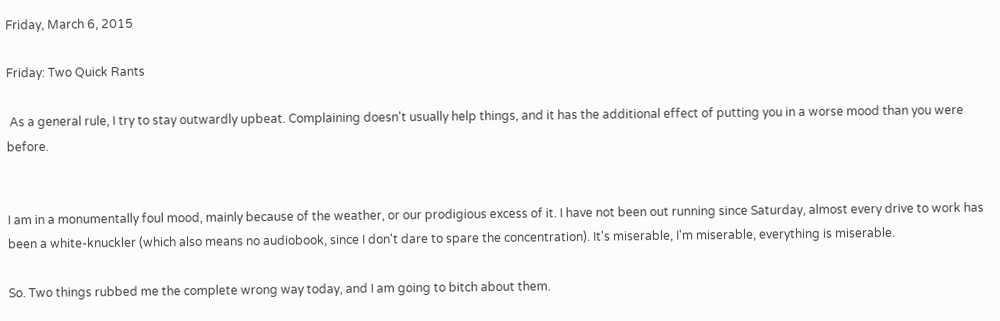Friday, March 6, 2015

Friday: Two Quick Rants

 As a general rule, I try to stay outwardly upbeat. Complaining doesn't usually help things, and it has the additional effect of putting you in a worse mood than you were before.


I am in a monumentally foul mood, mainly because of the weather, or our prodigious excess of it. I have not been out running since Saturday, almost every drive to work has been a white-knuckler (which also means no audiobook, since I don't dare to spare the concentration). It's miserable, I'm miserable, everything is miserable.

So. Two things rubbed me the complete wrong way today, and I am going to bitch about them.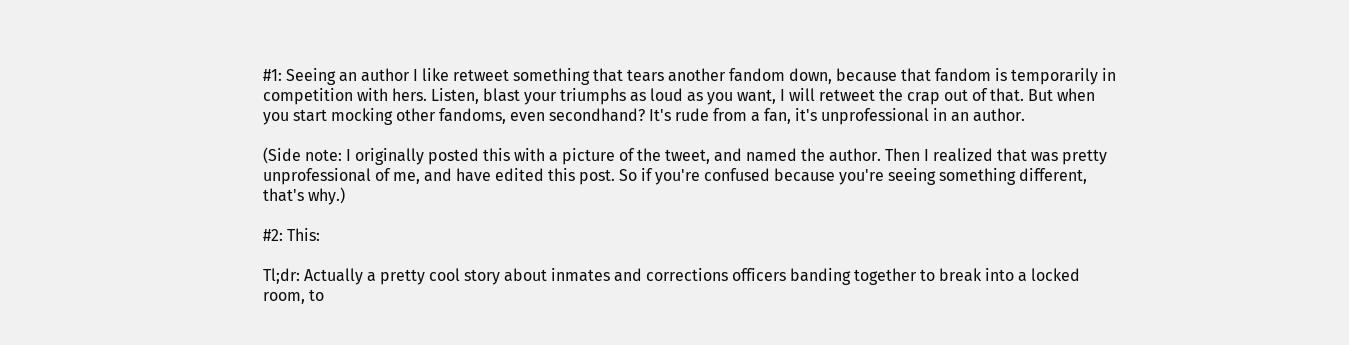#1: Seeing an author I like retweet something that tears another fandom down, because that fandom is temporarily in competition with hers. Listen, blast your triumphs as loud as you want, I will retweet the crap out of that. But when you start mocking other fandoms, even secondhand? It's rude from a fan, it's unprofessional in an author.

(Side note: I originally posted this with a picture of the tweet, and named the author. Then I realized that was pretty unprofessional of me, and have edited this post. So if you're confused because you're seeing something different, that's why.)

#2: This:

Tl;dr: Actually a pretty cool story about inmates and corrections officers banding together to break into a locked room, to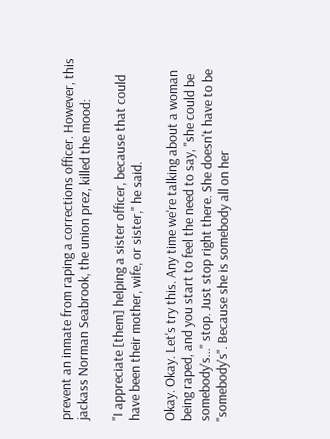prevent an inmate from raping a corrections officer. However, this jackass Norman Seabrook, the union prez, killed the mood:

"I appreciate [them] helping a sister officer, because that could have been their mother, wife, or sister," he said.

Okay. Okay. Let's try this. Any time we're talking about a woman being raped, and you start to feel the need to say, "she could be somebody's..." stop. Just stop right there. She doesn't have to be "somebody's". Because she is somebody all on her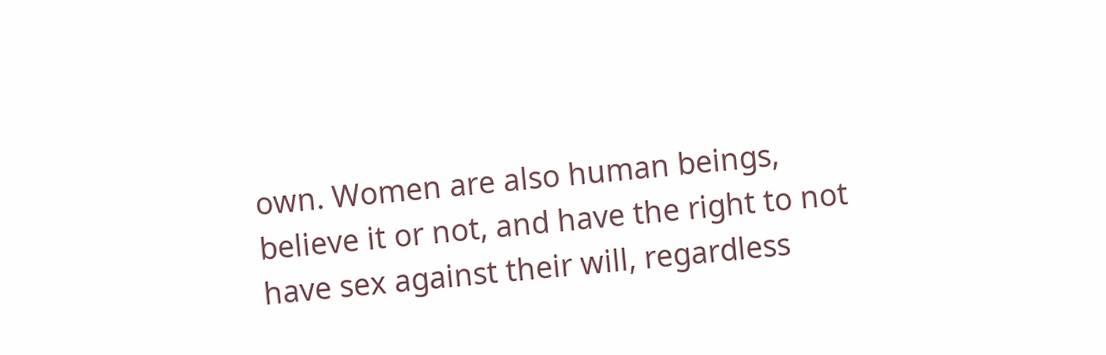own. Women are also human beings, believe it or not, and have the right to not have sex against their will, regardless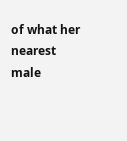of what her nearest male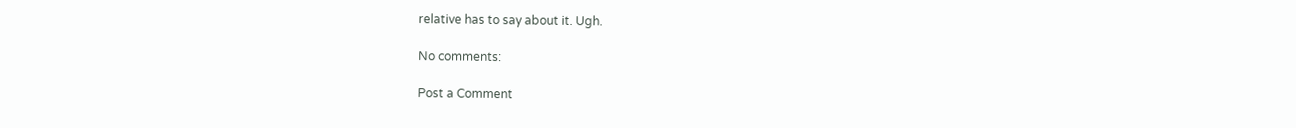relative has to say about it. Ugh.

No comments:

Post a Comment